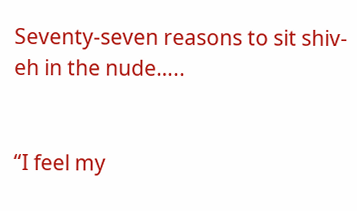Seventy-seven reasons to sit shiv-eh in the nude…..


“I feel my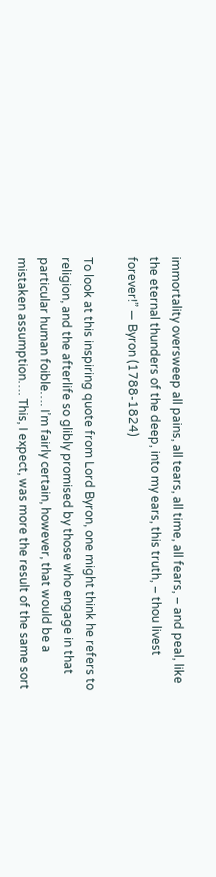immortality oversweep all pains, all tears, all time, all fears, – and peal, like the eternal thunders of the deep, into my ears, this truth, – thou livest forever!” — Byron (1788-1824)

To look at this inspiring quote from Lord Byron, one might think he refers to religion, and the afterlife so glibly promised by those who engage in that particular human foible…. I’m fairly certain, however, that would be a mistaken assumption…. This, I expect, was more the result of the same sort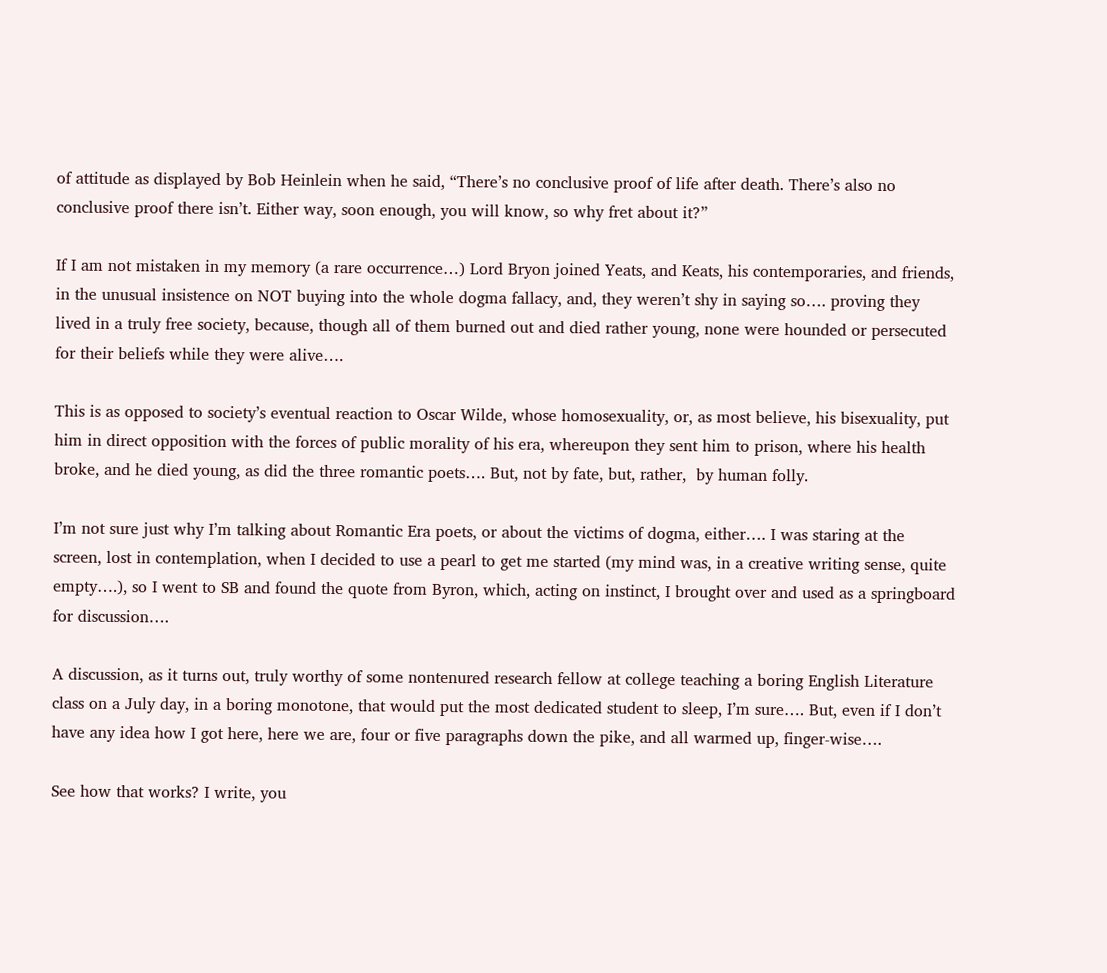of attitude as displayed by Bob Heinlein when he said, “There’s no conclusive proof of life after death. There’s also no conclusive proof there isn’t. Either way, soon enough, you will know, so why fret about it?”

If I am not mistaken in my memory (a rare occurrence…) Lord Bryon joined Yeats, and Keats, his contemporaries, and friends, in the unusual insistence on NOT buying into the whole dogma fallacy, and, they weren’t shy in saying so…. proving they lived in a truly free society, because, though all of them burned out and died rather young, none were hounded or persecuted for their beliefs while they were alive….

This is as opposed to society’s eventual reaction to Oscar Wilde, whose homosexuality, or, as most believe, his bisexuality, put him in direct opposition with the forces of public morality of his era, whereupon they sent him to prison, where his health broke, and he died young, as did the three romantic poets…. But, not by fate, but, rather,  by human folly.

I’m not sure just why I’m talking about Romantic Era poets, or about the victims of dogma, either…. I was staring at the screen, lost in contemplation, when I decided to use a pearl to get me started (my mind was, in a creative writing sense, quite empty….), so I went to SB and found the quote from Byron, which, acting on instinct, I brought over and used as a springboard for discussion….

A discussion, as it turns out, truly worthy of some nontenured research fellow at college teaching a boring English Literature class on a July day, in a boring monotone, that would put the most dedicated student to sleep, I’m sure…. But, even if I don’t have any idea how I got here, here we are, four or five paragraphs down the pike, and all warmed up, finger-wise….

See how that works? I write, you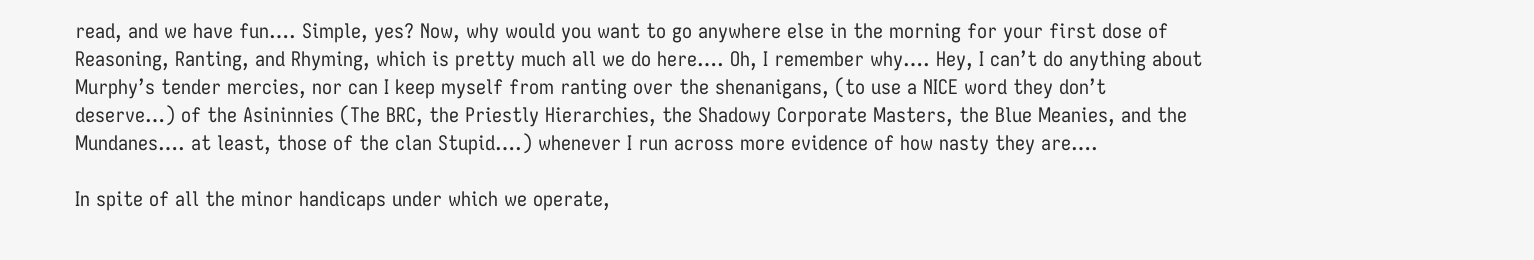read, and we have fun…. Simple, yes? Now, why would you want to go anywhere else in the morning for your first dose of Reasoning, Ranting, and Rhyming, which is pretty much all we do here…. Oh, I remember why…. Hey, I can’t do anything about Murphy’s tender mercies, nor can I keep myself from ranting over the shenanigans, (to use a NICE word they don’t deserve…) of the Asininnies (The BRC, the Priestly Hierarchies, the Shadowy Corporate Masters, the Blue Meanies, and the Mundanes…. at least, those of the clan Stupid….) whenever I run across more evidence of how nasty they are….

In spite of all the minor handicaps under which we operate,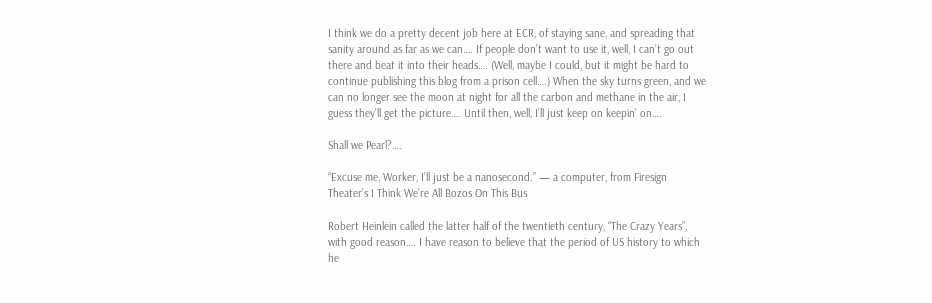I think we do a pretty decent job here at ECR, of staying sane, and spreading that sanity around as far as we can…. If people don’t want to use it, well, I can’t go out there and beat it into their heads…. (Well, maybe I could, but it might be hard to continue publishing this blog from a prison cell….) When the sky turns green, and we can no longer see the moon at night for all the carbon and methane in the air, I guess they’ll get the picture…. Until then, well, I’ll just keep on keepin’ on….

Shall we Pearl?….

“Excuse me, Worker, I’ll just be a nanosecond.” — a computer, from Firesign Theater’s I Think We’re All Bozos On This Bus

Robert Heinlein called the latter half of the twentieth century, “The Crazy Years”, with good reason…. I have reason to believe that the period of US history to which he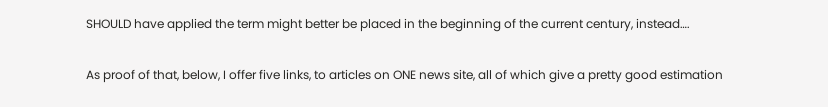SHOULD have applied the term might better be placed in the beginning of the current century, instead….

As proof of that, below, I offer five links, to articles on ONE news site, all of which give a pretty good estimation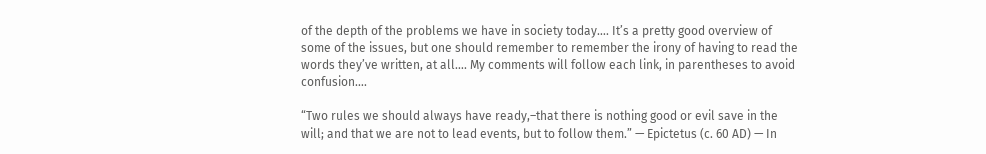of the depth of the problems we have in society today…. It’s a pretty good overview of some of the issues, but one should remember to remember the irony of having to read the words they’ve written, at all…. My comments will follow each link, in parentheses to avoid confusion….

“Two rules we should always have ready,–that there is nothing good or evil save in the will; and that we are not to lead events, but to follow them.” — Epictetus (c. 60 AD) — In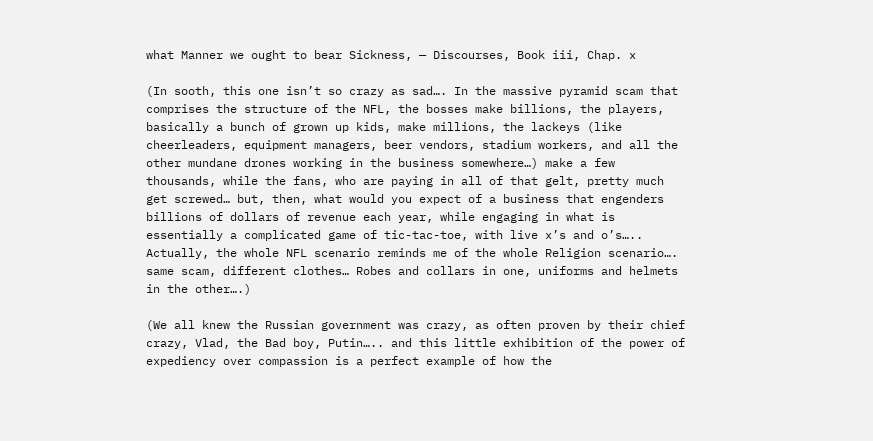what Manner we ought to bear Sickness, — Discourses, Book iii, Chap. x

(In sooth, this one isn’t so crazy as sad…. In the massive pyramid scam that comprises the structure of the NFL, the bosses make billions, the players, basically a bunch of grown up kids, make millions, the lackeys (like cheerleaders, equipment managers, beer vendors, stadium workers, and all the other mundane drones working in the business somewhere…) make a few thousands, while the fans, who are paying in all of that gelt, pretty much get screwed… but, then, what would you expect of a business that engenders billions of dollars of revenue each year, while engaging in what is essentially a complicated game of tic-tac-toe, with live x’s and o’s….. Actually, the whole NFL scenario reminds me of the whole Religion scenario…. same scam, different clothes… Robes and collars in one, uniforms and helmets in the other….)

(We all knew the Russian government was crazy, as often proven by their chief crazy, Vlad, the Bad boy, Putin….. and this little exhibition of the power of expediency over compassion is a perfect example of how the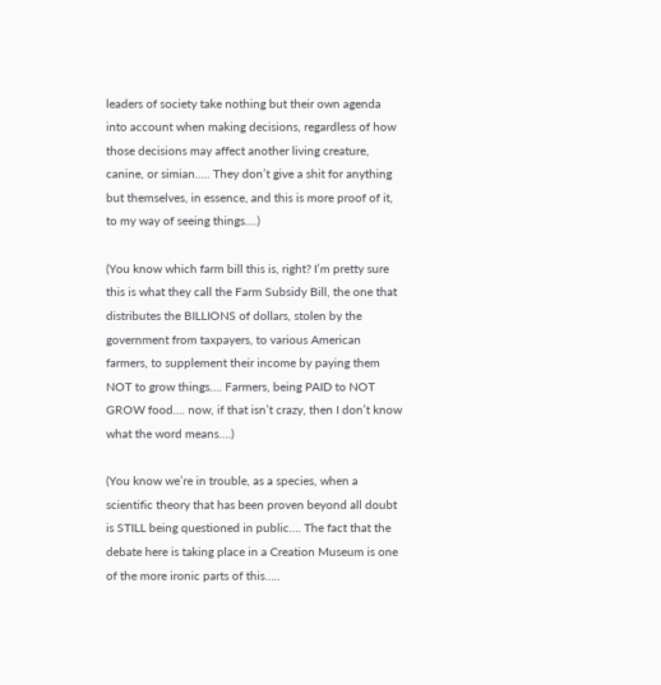leaders of society take nothing but their own agenda into account when making decisions, regardless of how those decisions may affect another living creature, canine, or simian….. They don’t give a shit for anything but themselves, in essence, and this is more proof of it, to my way of seeing things….)

(You know which farm bill this is, right? I’m pretty sure this is what they call the Farm Subsidy Bill, the one that distributes the BILLIONS of dollars, stolen by the government from taxpayers, to various American farmers, to supplement their income by paying them NOT to grow things…. Farmers, being PAID to NOT GROW food…. now, if that isn’t crazy, then I don’t know what the word means….)

(You know we’re in trouble, as a species, when a scientific theory that has been proven beyond all doubt is STILL being questioned in public…. The fact that the debate here is taking place in a Creation Museum is one of the more ironic parts of this…..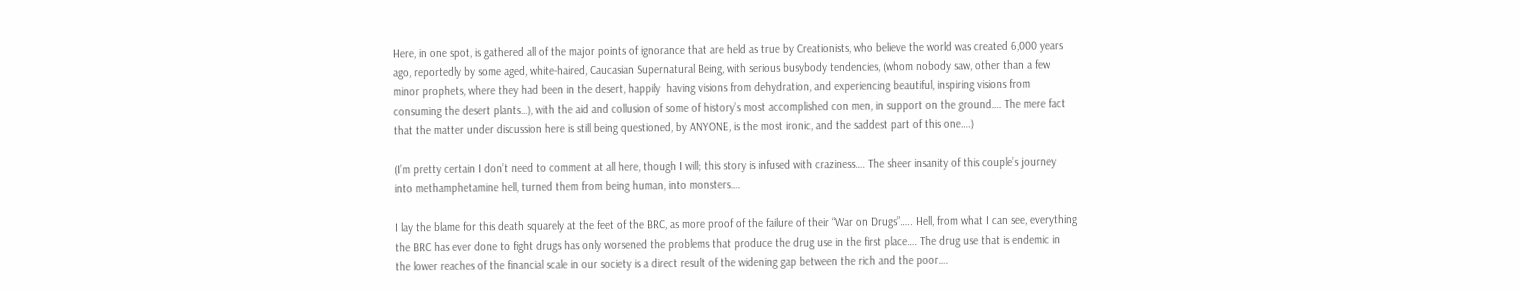Here, in one spot, is gathered all of the major points of ignorance that are held as true by Creationists, who believe the world was created 6,000 years ago, reportedly by some aged, white-haired, Caucasian Supernatural Being, with serious busybody tendencies, (whom nobody saw, other than a few minor prophets, where they had been in the desert, happily  having visions from dehydration, and experiencing beautiful, inspiring visions from consuming the desert plants…), with the aid and collusion of some of history’s most accomplished con men, in support on the ground…. The mere fact that the matter under discussion here is still being questioned, by ANYONE, is the most ironic, and the saddest part of this one….)

(I’m pretty certain I don’t need to comment at all here, though I will; this story is infused with craziness…. The sheer insanity of this couple’s journey into methamphetamine hell, turned them from being human, into monsters….

I lay the blame for this death squarely at the feet of the BRC, as more proof of the failure of their “War on Drugs”….. Hell, from what I can see, everything the BRC has ever done to fight drugs has only worsened the problems that produce the drug use in the first place…. The drug use that is endemic in the lower reaches of the financial scale in our society is a direct result of the widening gap between the rich and the poor….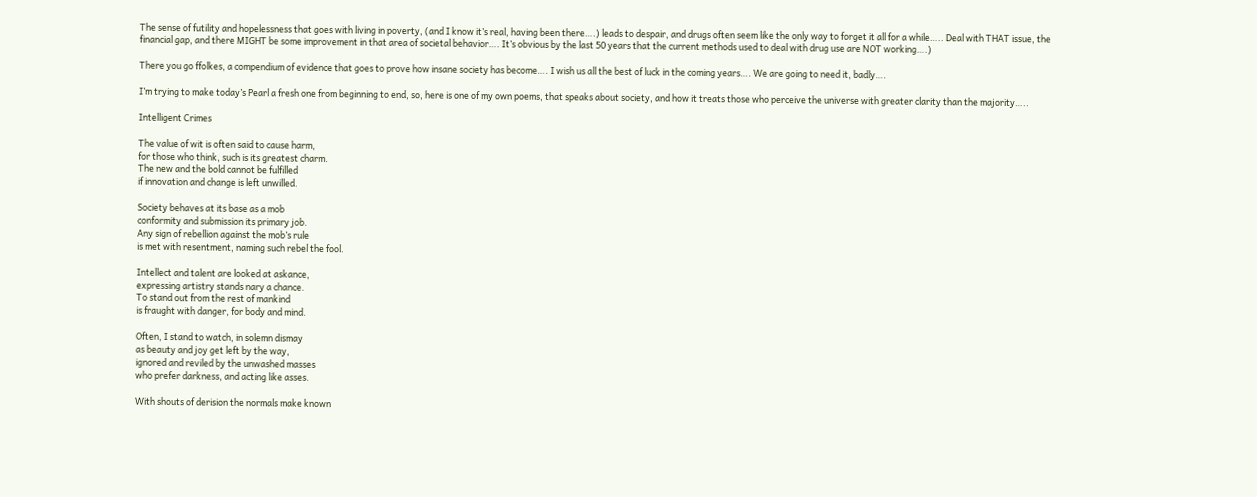The sense of futility and hopelessness that goes with living in poverty, (and I know it’s real, having been there….) leads to despair, and drugs often seem like the only way to forget it all for a while….. Deal with THAT issue, the financial gap, and there MIGHT be some improvement in that area of societal behavior…. It’s obvious by the last 50 years that the current methods used to deal with drug use are NOT working….)

There you go ffolkes, a compendium of evidence that goes to prove how insane society has become…. I wish us all the best of luck in the coming years…. We are going to need it, badly….

I’m trying to make today’s Pearl a fresh one from beginning to end, so, here is one of my own poems, that speaks about society, and how it treats those who perceive the universe with greater clarity than the majority…..

Intelligent Crimes

The value of wit is often said to cause harm,
for those who think, such is its greatest charm.
The new and the bold cannot be fulfilled
if innovation and change is left unwilled.

Society behaves at its base as a mob
conformity and submission its primary job.
Any sign of rebellion against the mob’s rule
is met with resentment, naming such rebel the fool.

Intellect and talent are looked at askance,
expressing artistry stands nary a chance.
To stand out from the rest of mankind
is fraught with danger, for body and mind.

Often, I stand to watch, in solemn dismay
as beauty and joy get left by the way,
ignored and reviled by the unwashed masses
who prefer darkness, and acting like asses.

With shouts of derision the normals make known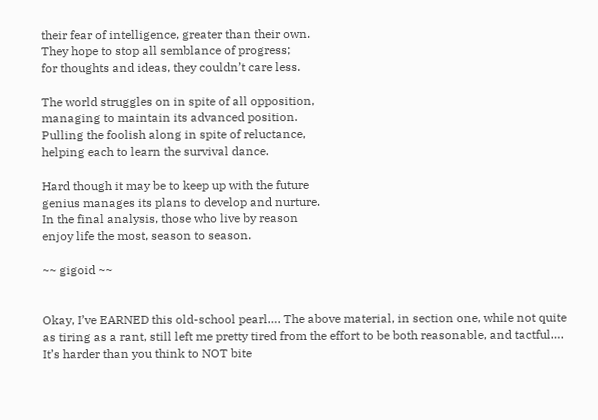their fear of intelligence, greater than their own.
They hope to stop all semblance of progress;
for thoughts and ideas, they couldn’t care less.

The world struggles on in spite of all opposition,
managing to maintain its advanced position.
Pulling the foolish along in spite of reluctance,
helping each to learn the survival dance.

Hard though it may be to keep up with the future
genius manages its plans to develop and nurture.
In the final analysis, those who live by reason
enjoy life the most, season to season.

~~ gigoid ~~


Okay, I’ve EARNED this old-school pearl…. The above material, in section one, while not quite as tiring as a rant, still left me pretty tired from the effort to be both reasonable, and tactful…. It’s harder than you think to NOT bite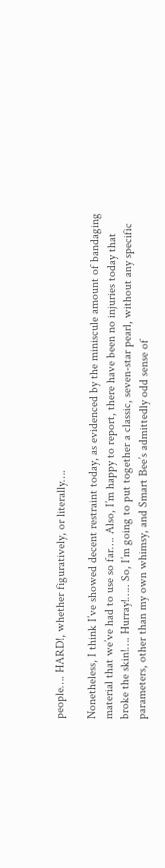people…. HARD!, whether figuratively, or literally….

Nonetheless, I think I’ve showed decent restraint today, as evidenced by the miniscule amount of bandaging material that we’ve had to use so far…. Also, I’m happy to report, there have been no injuries today that broke the skin!…. Hurray!….. So, I’m going to put together a classic, seven-star pearl, without any specific  parameters, other than my own whimsy, and Smart Bee’s admittedly odd sense of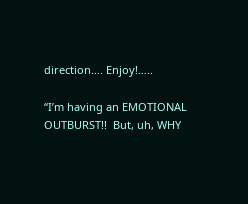direction…. Enjoy!…..

“I’m having an EMOTIONAL OUTBURST!!  But, uh, WHY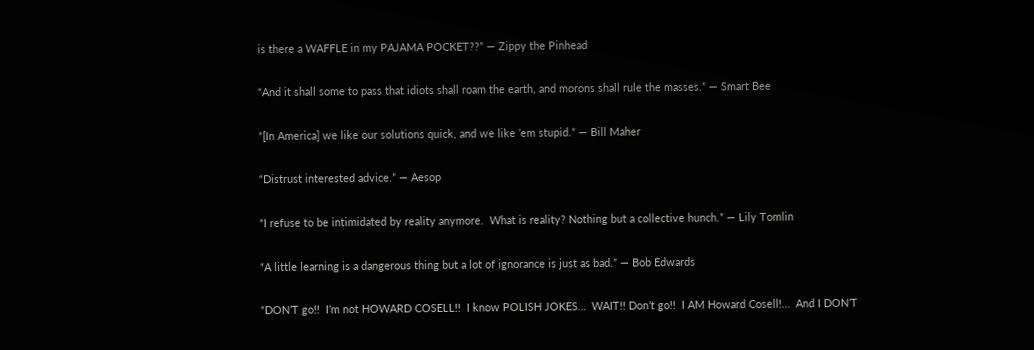is there a WAFFLE in my PAJAMA POCKET??” — Zippy the Pinhead

“And it shall some to pass that idiots shall roam the earth, and morons shall rule the masses.” — Smart Bee

“[In America] we like our solutions quick, and we like ’em stupid.” — Bill Maher

“Distrust interested advice.” — Aesop

“I refuse to be intimidated by reality anymore.  What is reality? Nothing but a collective hunch.” — Lily Tomlin

“A little learning is a dangerous thing but a lot of ignorance is just as bad.” — Bob Edwards

“DON’T go!!  I’m not HOWARD COSELL!!  I know POLISH JOKES…  WAIT!! Don’t go!!  I AM Howard Cosell!…  And I DON’T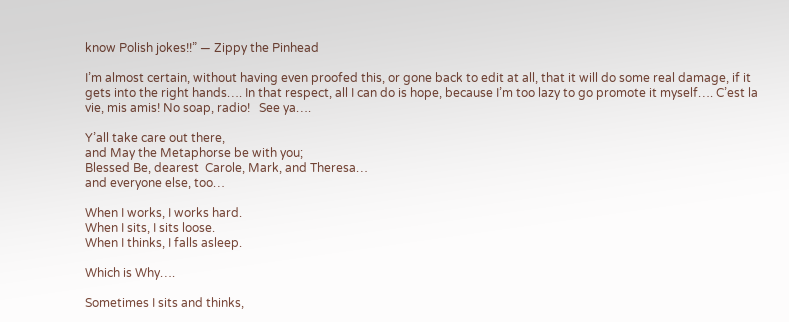know Polish jokes!!” — Zippy the Pinhead

I’m almost certain, without having even proofed this, or gone back to edit at all, that it will do some real damage, if it gets into the right hands…. In that respect, all I can do is hope, because I’m too lazy to go promote it myself…. C’est la vie, mis amis! No soap, radio!   See ya….

Y’all take care out there,
and May the Metaphorse be with you;
Blessed Be, dearest  Carole, Mark, and Theresa…
and everyone else, too…

When I works, I works hard.
When I sits, I sits loose.
When I thinks, I falls asleep.

Which is Why….

Sometimes I sits and thinks,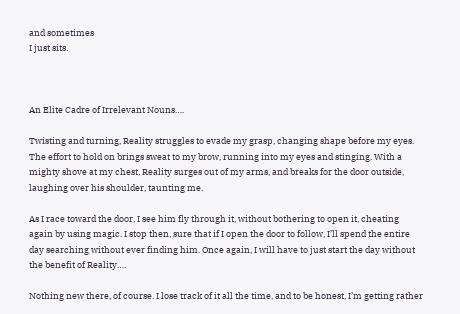and sometimes
I just sits.



An Elite Cadre of Irrelevant Nouns….

Twisting and turning, Reality struggles to evade my grasp, changing shape before my eyes. The effort to hold on brings sweat to my brow, running into my eyes and stinging. With a mighty shove at my chest, Reality surges out of my arms, and breaks for the door outside, laughing over his shoulder, taunting me.

As I race toward the door, I see him fly through it, without bothering to open it, cheating again by using magic. I stop then, sure that if I open the door to follow, I’ll spend the entire day searching without ever finding him. Once again, I will have to just start the day without the benefit of Reality….

Nothing new there, of course. I lose track of it all the time, and to be honest, I’m getting rather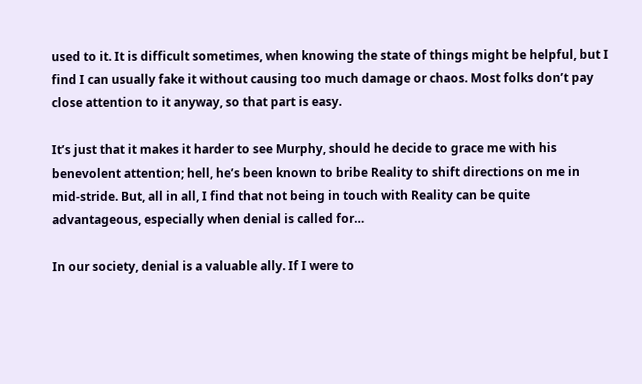used to it. It is difficult sometimes, when knowing the state of things might be helpful, but I find I can usually fake it without causing too much damage or chaos. Most folks don’t pay close attention to it anyway, so that part is easy.

It’s just that it makes it harder to see Murphy, should he decide to grace me with his benevolent attention; hell, he’s been known to bribe Reality to shift directions on me in mid-stride. But, all in all, I find that not being in touch with Reality can be quite advantageous, especially when denial is called for…

In our society, denial is a valuable ally. If I were to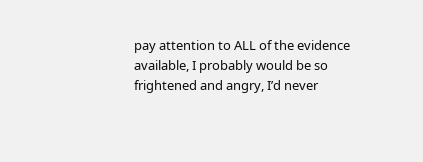pay attention to ALL of the evidence available, I probably would be so frightened and angry, I’d never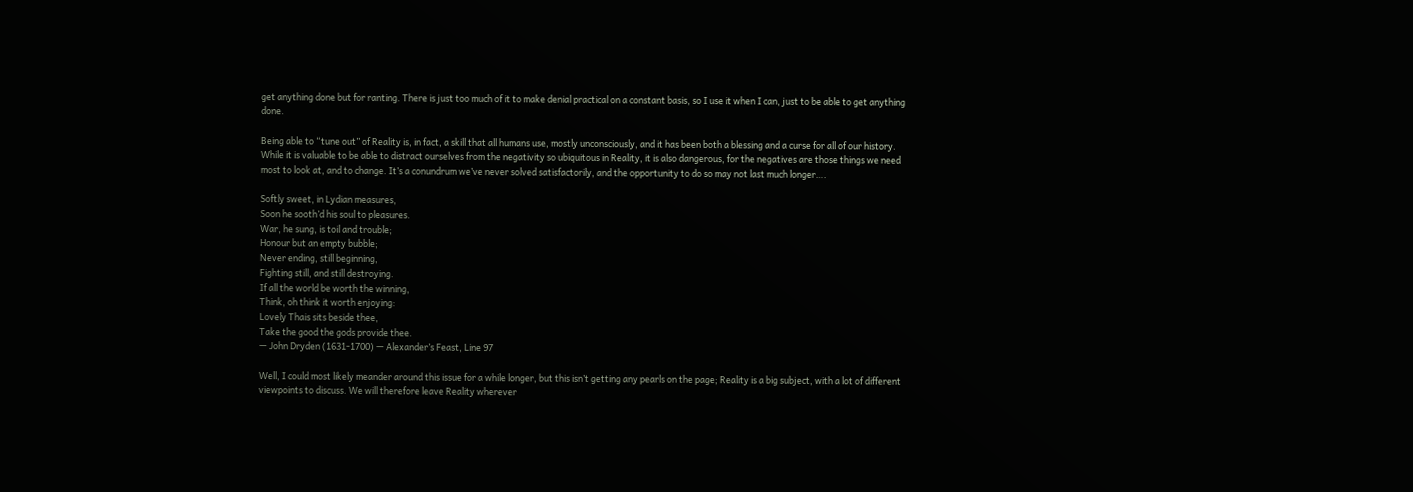get anything done but for ranting. There is just too much of it to make denial practical on a constant basis, so I use it when I can, just to be able to get anything done.

Being able to “tune out” of Reality is, in fact, a skill that all humans use, mostly unconsciously, and it has been both a blessing and a curse for all of our history. While it is valuable to be able to distract ourselves from the negativity so ubiquitous in Reality, it is also dangerous, for the negatives are those things we need most to look at, and to change. It’s a conundrum we’ve never solved satisfactorily, and the opportunity to do so may not last much longer….

Softly sweet, in Lydian measures,
Soon he sooth’d his soul to pleasures.
War, he sung, is toil and trouble;
Honour but an empty bubble;
Never ending, still beginning,
Fighting still, and still destroying.
If all the world be worth the winning,
Think, oh think it worth enjoying:
Lovely Thais sits beside thee,
Take the good the gods provide thee.
— John Dryden (1631-1700) — Alexander’s Feast, Line 97

Well, I could most likely meander around this issue for a while longer, but this isn’t getting any pearls on the page; Reality is a big subject, with a lot of different viewpoints to discuss. We will therefore leave Reality wherever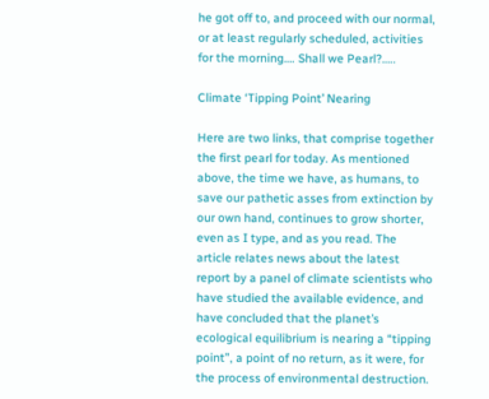he got off to, and proceed with our normal, or at least regularly scheduled, activities for the morning…. Shall we Pearl?…..

Climate ‘Tipping Point’ Nearing

Here are two links, that comprise together the first pearl for today. As mentioned above, the time we have, as humans, to save our pathetic asses from extinction by our own hand, continues to grow shorter, even as I type, and as you read. The article relates news about the latest report by a panel of climate scientists who have studied the available evidence, and have concluded that the planet’s ecological equilibrium is nearing a “tipping point”, a point of no return, as it were, for the process of environmental destruction.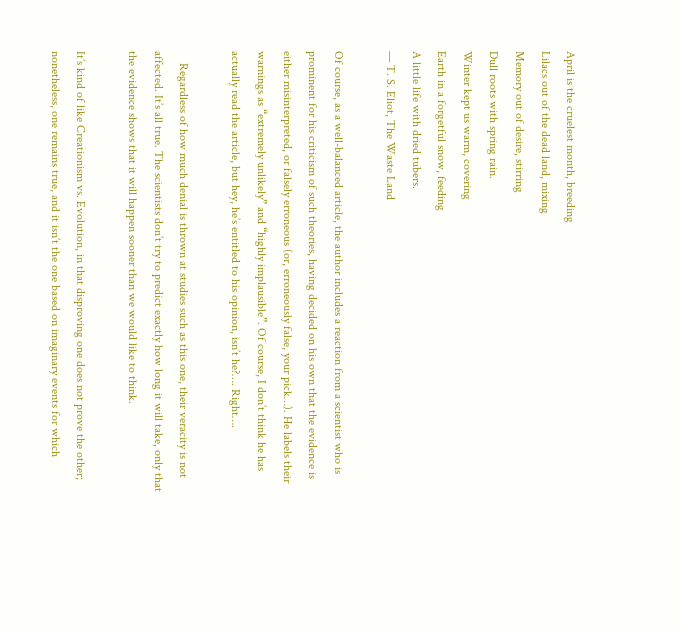April is the cruelest month, breeding
Lilacs out of the dead land, mixing
Memory out of desire, stirring
Dull roots with spring rain.
Winter kept us warm, covering
Earth in a forgetful snow, feeding
A little life with dried tubers.
— T. S. Eliot, The Waste Land

Of course, as a well-balanced article, the author includes a reaction from a scientist who is prominent for his criticism of such theories, having decided on his own that the evidence is either misinterpreted, or falsely erroneous (or, erroneously false, your pick…). He labels their warnings as “extremely unlikely” and “highly implausible”. Of course, I don’t think he has actually read the article, but hey, he’s entitled to his opinion, isn’t he?…. Right….

    Regardless of how much denial is thrown at studies such as this one, their veracity is not affected. It’s all true. The scientists don’t try to predict exactly how long it will take, only that the evidence shows that it will happen sooner than we would like to think.

It’s kind of like Creationism vs. Evolution, in that disproving one does not prove the other; nonetheless, one remains true, and it isn’t the one based on imaginary events for which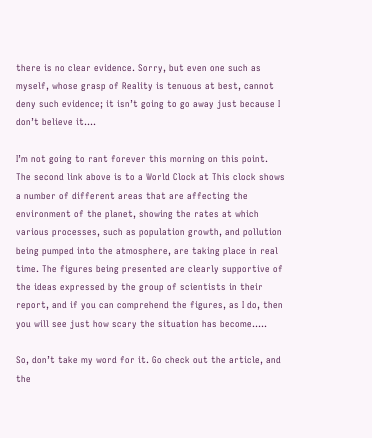there is no clear evidence. Sorry, but even one such as myself, whose grasp of Reality is tenuous at best, cannot deny such evidence; it isn’t going to go away just because I don’t believe it….

I’m not going to rant forever this morning on this point. The second link above is to a World Clock at This clock shows a number of different areas that are affecting the environment of the planet, showing the rates at which various processes, such as population growth, and pollution being pumped into the atmosphere, are taking place in real time. The figures being presented are clearly supportive of the ideas expressed by the group of scientists in their report, and if you can comprehend the figures, as I do, then you will see just how scary the situation has become…..

So, don’t take my word for it. Go check out the article, and the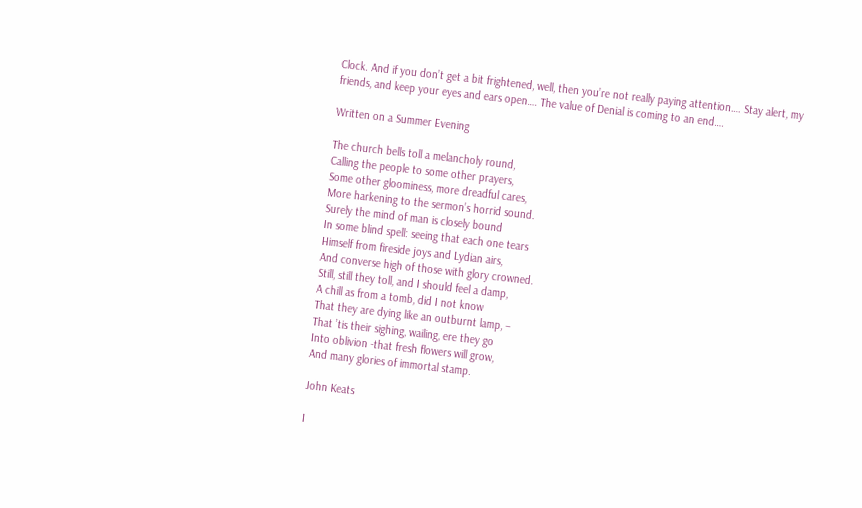Clock. And if you don’t get a bit frightened, well, then you’re not really paying attention…. Stay alert, my friends, and keep your eyes and ears open…. The value of Denial is coming to an end….

Written on a Summer Evening

The church bells toll a melancholy round,
Calling the people to some other prayers,
Some other gloominess, more dreadful cares,
More harkening to the sermon’s horrid sound.
Surely the mind of man is closely bound
In some blind spell: seeing that each one tears
Himself from fireside joys and Lydian airs,
And converse high of those with glory crowned.
Still, still they toll, and I should feel a damp,
A chill as from a tomb, did I not know
That they are dying like an outburnt lamp, –
That ’tis their sighing, wailing, ere they go
Into oblivion -that fresh flowers will grow,
And many glories of immortal stamp.

John Keats

I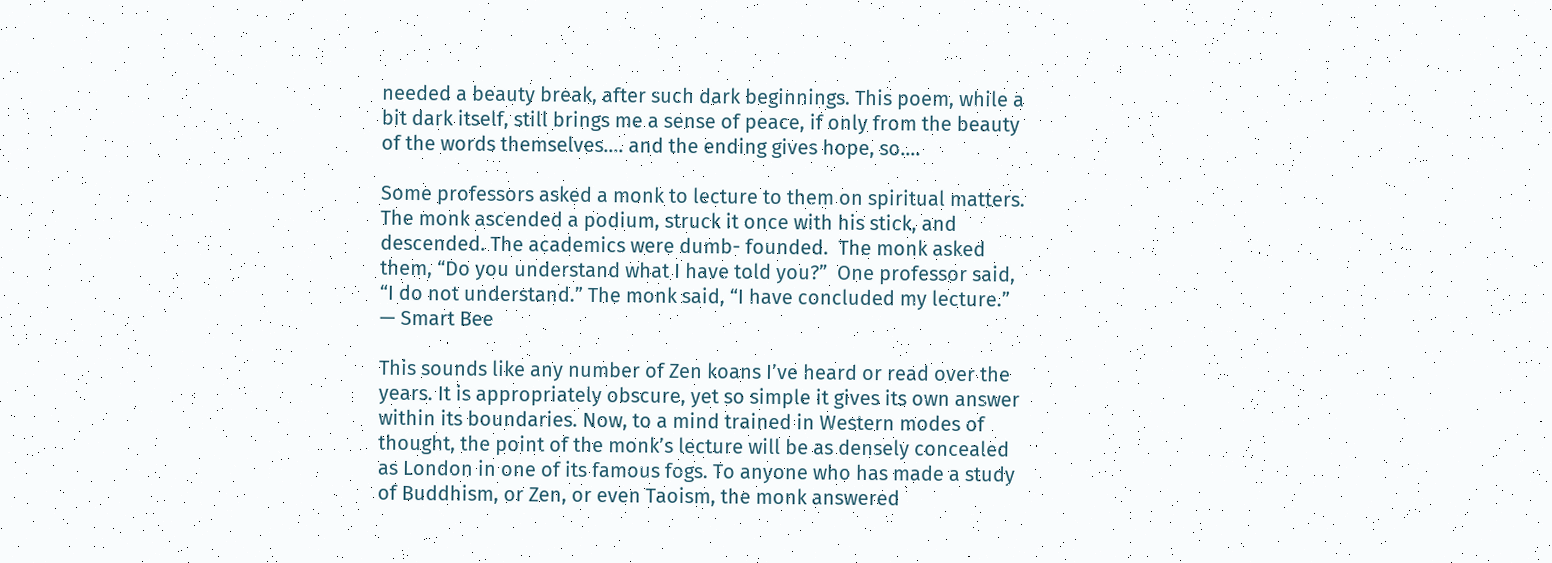needed a beauty break, after such dark beginnings. This poem, while a bit dark itself, still brings me a sense of peace, if only from the beauty of the words themselves…. and the ending gives hope, so….

Some professors asked a monk to lecture to them on spiritual matters. The monk ascended a podium, struck it once with his stick, and descended. The academics were dumb- founded.  The monk asked them, “Do you understand what I have told you?”  One professor said, “I do not understand.” The monk said, “I have concluded my lecture.” — Smart Bee

This sounds like any number of Zen koans I’ve heard or read over the years. It is appropriately obscure, yet so simple it gives its own answer within its boundaries. Now, to a mind trained in Western modes of thought, the point of the monk’s lecture will be as densely concealed as London in one of its famous fogs. To anyone who has made a study of Buddhism, or Zen, or even Taoism, the monk answered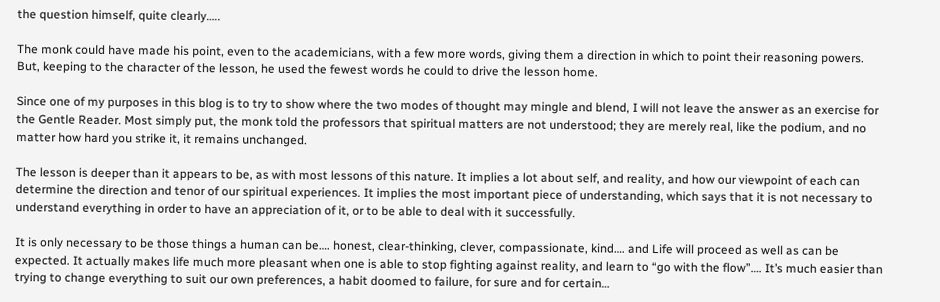the question himself, quite clearly…..

The monk could have made his point, even to the academicians, with a few more words, giving them a direction in which to point their reasoning powers. But, keeping to the character of the lesson, he used the fewest words he could to drive the lesson home.

Since one of my purposes in this blog is to try to show where the two modes of thought may mingle and blend, I will not leave the answer as an exercise for the Gentle Reader. Most simply put, the monk told the professors that spiritual matters are not understood; they are merely real, like the podium, and no matter how hard you strike it, it remains unchanged.

The lesson is deeper than it appears to be, as with most lessons of this nature. It implies a lot about self, and reality, and how our viewpoint of each can determine the direction and tenor of our spiritual experiences. It implies the most important piece of understanding, which says that it is not necessary to understand everything in order to have an appreciation of it, or to be able to deal with it successfully.

It is only necessary to be those things a human can be…. honest, clear-thinking, clever, compassionate, kind…. and Life will proceed as well as can be expected. It actually makes life much more pleasant when one is able to stop fighting against reality, and learn to “go with the flow”…. It’s much easier than trying to change everything to suit our own preferences, a habit doomed to failure, for sure and for certain…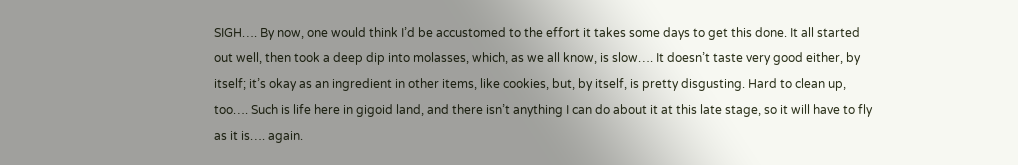SIGH…. By now, one would think I’d be accustomed to the effort it takes some days to get this done. It all started out well, then took a deep dip into molasses, which, as we all know, is slow…. It doesn’t taste very good either, by itself; it’s okay as an ingredient in other items, like cookies, but, by itself, is pretty disgusting. Hard to clean up, too…. Such is life here in gigoid land, and there isn’t anything I can do about it at this late stage, so it will have to fly as it is…. again.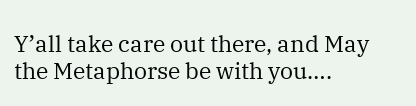Y’all take care out there, and May the Metaphorse be with you….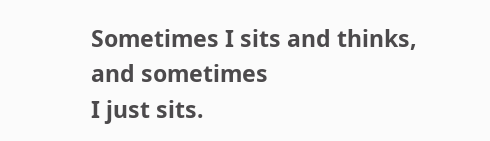Sometimes I sits and thinks,
and sometimes
I just sits.